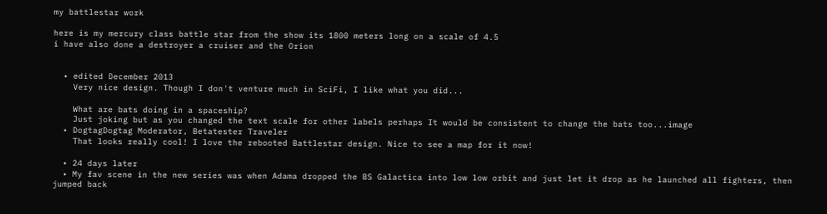my battlestar work

here is my mercury class battle star from the show its 1800 meters long on a scale of 4.5
i have also done a destroyer a cruiser and the Orion


  • edited December 2013
    Very nice design. Though I don't venture much in SciFi, I like what you did...

    What are bats doing in a spaceship?
    Just joking but as you changed the text scale for other labels perhaps It would be consistent to change the bats too...image
  • DogtagDogtag Moderator, Betatester Traveler
    That looks really cool! I love the rebooted Battlestar design. Nice to see a map for it now!

  • 24 days later
  • My fav scene in the new series was when Adama dropped the BS Galactica into low low orbit and just let it drop as he launched all fighters, then jumped back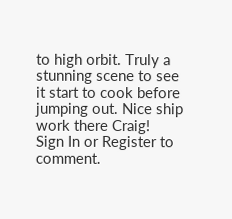to high orbit. Truly a stunning scene to see it start to cook before jumping out. Nice ship work there Craig!
Sign In or Register to comment.